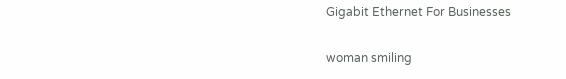Gigabit Ethernet For Businesses

woman smiling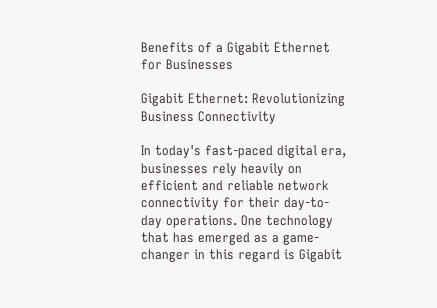Benefits of a Gigabit Ethernet for Businesses

Gigabit Ethernet: Revolutionizing Business Connectivity

In today's fast-paced digital era, businesses rely heavily on efficient and reliable network connectivity for their day-to-day operations. One technology that has emerged as a game-changer in this regard is Gigabit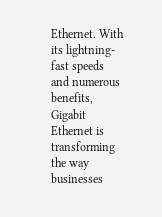Ethernet. With its lightning-fast speeds and numerous benefits, Gigabit Ethernet is transforming the way businesses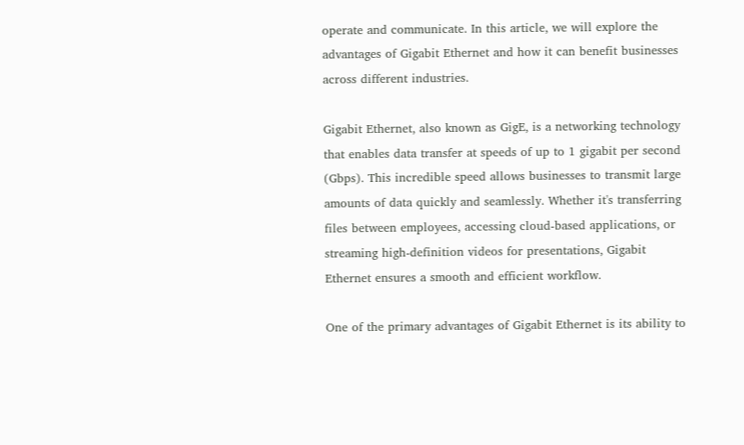operate and communicate. In this article, we will explore the advantages of Gigabit Ethernet and how it can benefit businesses across different industries.

Gigabit Ethernet, also known as GigE, is a networking technology that enables data transfer at speeds of up to 1 gigabit per second (Gbps). This incredible speed allows businesses to transmit large amounts of data quickly and seamlessly. Whether it's transferring files between employees, accessing cloud-based applications, or streaming high-definition videos for presentations, Gigabit Ethernet ensures a smooth and efficient workflow.

One of the primary advantages of Gigabit Ethernet is its ability to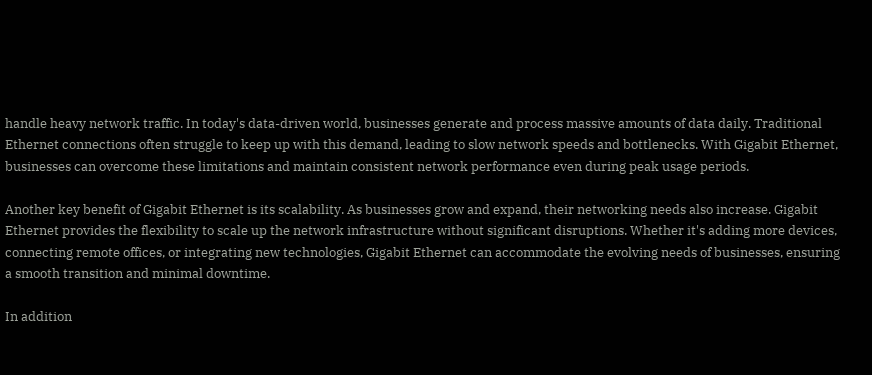handle heavy network traffic. In today's data-driven world, businesses generate and process massive amounts of data daily. Traditional Ethernet connections often struggle to keep up with this demand, leading to slow network speeds and bottlenecks. With Gigabit Ethernet, businesses can overcome these limitations and maintain consistent network performance even during peak usage periods.

Another key benefit of Gigabit Ethernet is its scalability. As businesses grow and expand, their networking needs also increase. Gigabit Ethernet provides the flexibility to scale up the network infrastructure without significant disruptions. Whether it's adding more devices, connecting remote offices, or integrating new technologies, Gigabit Ethernet can accommodate the evolving needs of businesses, ensuring a smooth transition and minimal downtime.

In addition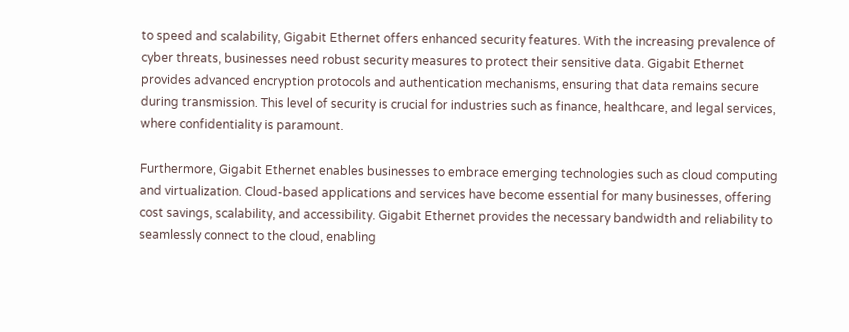to speed and scalability, Gigabit Ethernet offers enhanced security features. With the increasing prevalence of cyber threats, businesses need robust security measures to protect their sensitive data. Gigabit Ethernet provides advanced encryption protocols and authentication mechanisms, ensuring that data remains secure during transmission. This level of security is crucial for industries such as finance, healthcare, and legal services, where confidentiality is paramount.

Furthermore, Gigabit Ethernet enables businesses to embrace emerging technologies such as cloud computing and virtualization. Cloud-based applications and services have become essential for many businesses, offering cost savings, scalability, and accessibility. Gigabit Ethernet provides the necessary bandwidth and reliability to seamlessly connect to the cloud, enabling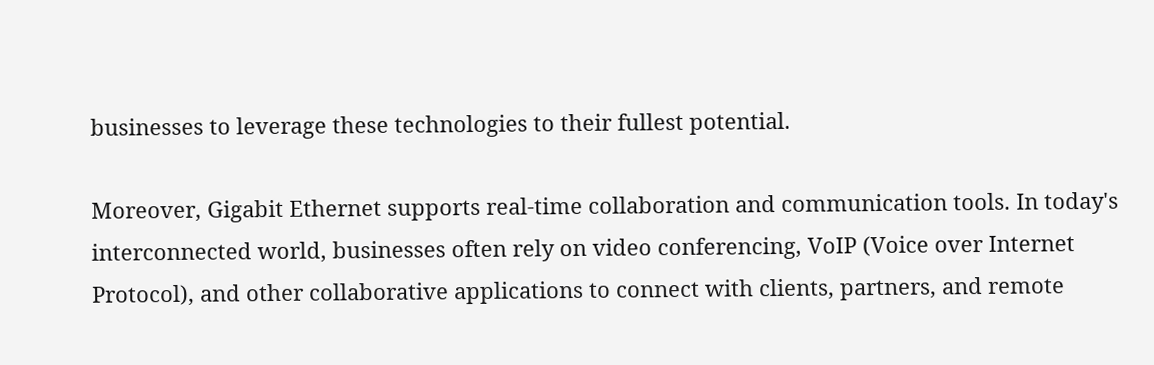businesses to leverage these technologies to their fullest potential.

Moreover, Gigabit Ethernet supports real-time collaboration and communication tools. In today's interconnected world, businesses often rely on video conferencing, VoIP (Voice over Internet Protocol), and other collaborative applications to connect with clients, partners, and remote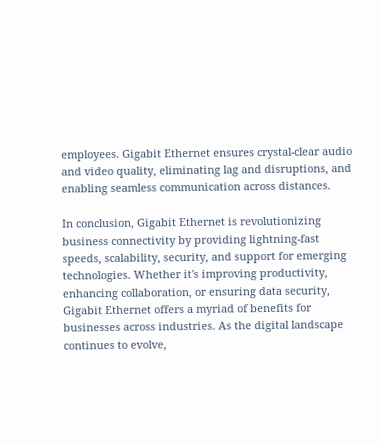employees. Gigabit Ethernet ensures crystal-clear audio and video quality, eliminating lag and disruptions, and enabling seamless communication across distances.

In conclusion, Gigabit Ethernet is revolutionizing business connectivity by providing lightning-fast speeds, scalability, security, and support for emerging technologies. Whether it's improving productivity, enhancing collaboration, or ensuring data security, Gigabit Ethernet offers a myriad of benefits for businesses across industries. As the digital landscape continues to evolve,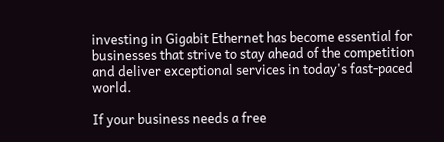investing in Gigabit Ethernet has become essential for businesses that strive to stay ahead of the competition and deliver exceptional services in today's fast-paced world.

If your business needs a free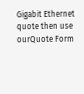Gigabit Ethernet quote then use ourQuote Form